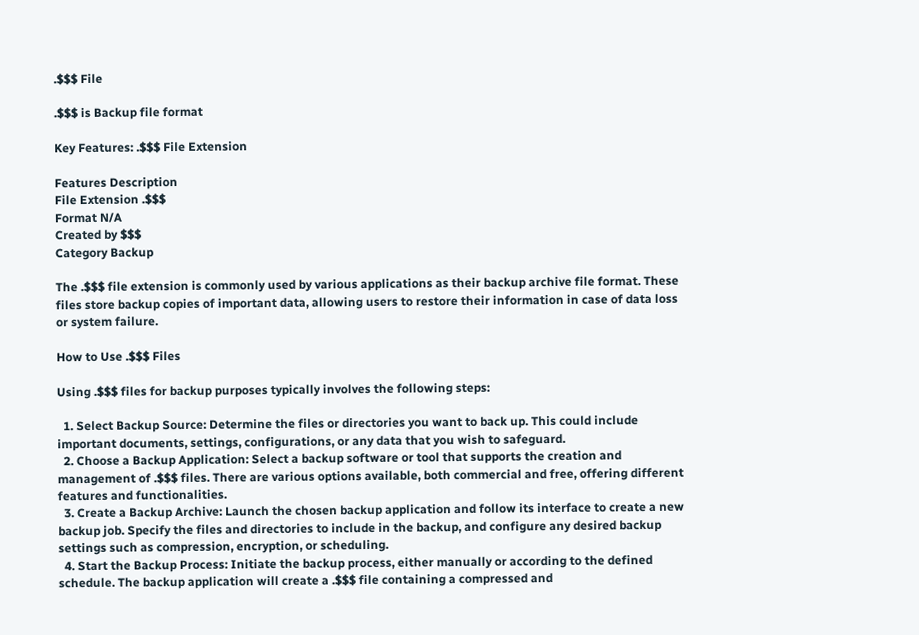.$$$ File

.$$$ is Backup file format

Key Features: .$$$ File Extension

Features Description
File Extension .$$$
Format N/A
Created by $$$
Category Backup

The .$$$ file extension is commonly used by various applications as their backup archive file format. These files store backup copies of important data, allowing users to restore their information in case of data loss or system failure.

How to Use .$$$ Files

Using .$$$ files for backup purposes typically involves the following steps:

  1. Select Backup Source: Determine the files or directories you want to back up. This could include important documents, settings, configurations, or any data that you wish to safeguard.
  2. Choose a Backup Application: Select a backup software or tool that supports the creation and management of .$$$ files. There are various options available, both commercial and free, offering different features and functionalities.
  3. Create a Backup Archive: Launch the chosen backup application and follow its interface to create a new backup job. Specify the files and directories to include in the backup, and configure any desired backup settings such as compression, encryption, or scheduling.
  4. Start the Backup Process: Initiate the backup process, either manually or according to the defined schedule. The backup application will create a .$$$ file containing a compressed and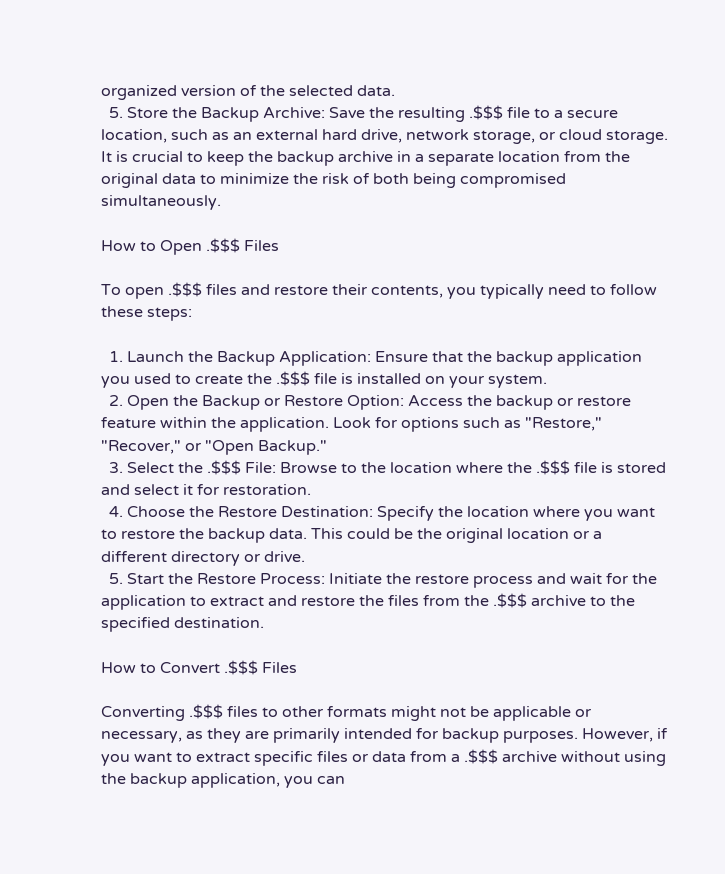organized version of the selected data.
  5. Store the Backup Archive: Save the resulting .$$$ file to a secure location, such as an external hard drive, network storage, or cloud storage. It is crucial to keep the backup archive in a separate location from the original data to minimize the risk of both being compromised simultaneously.

How to Open .$$$ Files

To open .$$$ files and restore their contents, you typically need to follow these steps:

  1. Launch the Backup Application: Ensure that the backup application you used to create the .$$$ file is installed on your system.
  2. Open the Backup or Restore Option: Access the backup or restore feature within the application. Look for options such as "Restore," "Recover," or "Open Backup."
  3. Select the .$$$ File: Browse to the location where the .$$$ file is stored and select it for restoration.
  4. Choose the Restore Destination: Specify the location where you want to restore the backup data. This could be the original location or a different directory or drive.
  5. Start the Restore Process: Initiate the restore process and wait for the application to extract and restore the files from the .$$$ archive to the specified destination.

How to Convert .$$$ Files

Converting .$$$ files to other formats might not be applicable or necessary, as they are primarily intended for backup purposes. However, if you want to extract specific files or data from a .$$$ archive without using the backup application, you can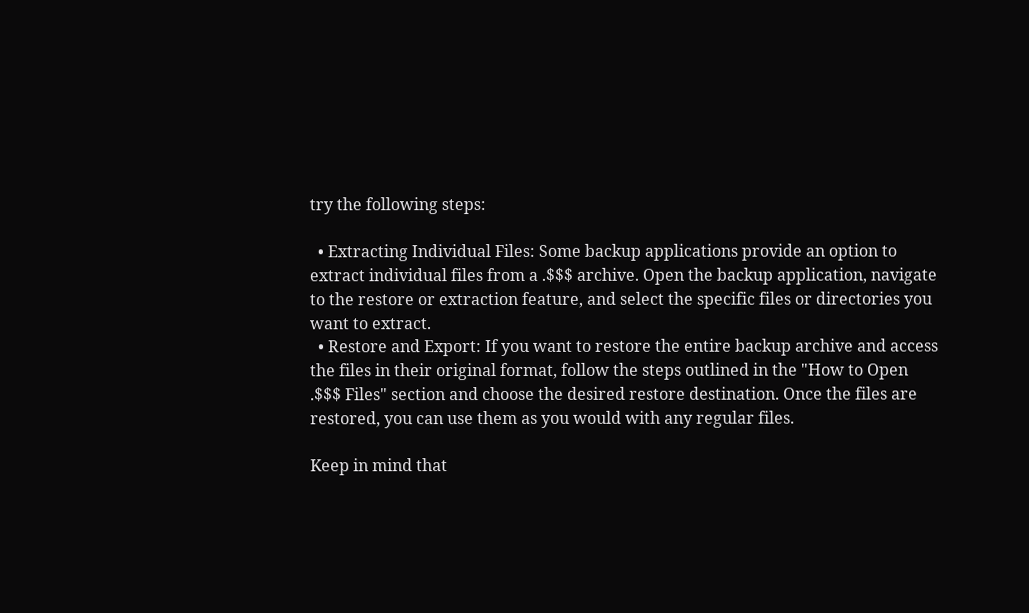try the following steps:

  • Extracting Individual Files: Some backup applications provide an option to extract individual files from a .$$$ archive. Open the backup application, navigate to the restore or extraction feature, and select the specific files or directories you want to extract.
  • Restore and Export: If you want to restore the entire backup archive and access the files in their original format, follow the steps outlined in the "How to Open .$$$ Files" section and choose the desired restore destination. Once the files are restored, you can use them as you would with any regular files.

Keep in mind that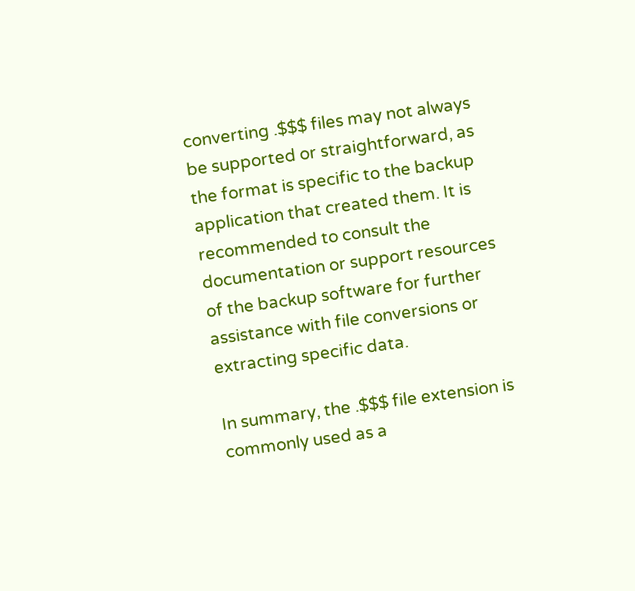converting .$$$ files may not always be supported or straightforward, as the format is specific to the backup application that created them. It is recommended to consult the documentation or support resources of the backup software for further assistance with file conversions or extracting specific data.

In summary, the .$$$ file extension is commonly used as a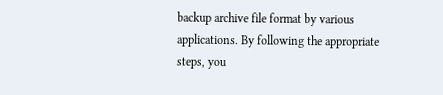backup archive file format by various applications. By following the appropriate steps, you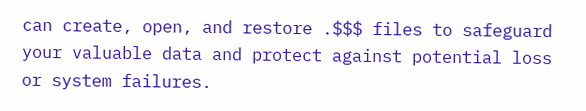can create, open, and restore .$$$ files to safeguard your valuable data and protect against potential loss or system failures.